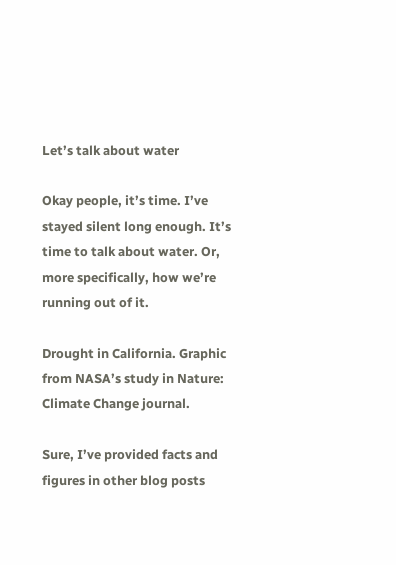Let’s talk about water

Okay people, it’s time. I’ve stayed silent long enough. It’s time to talk about water. Or, more specifically, how we’re running out of it.

Drought in California. Graphic from NASA’s study in Nature: Climate Change journal.

Sure, I’ve provided facts and figures in other blog posts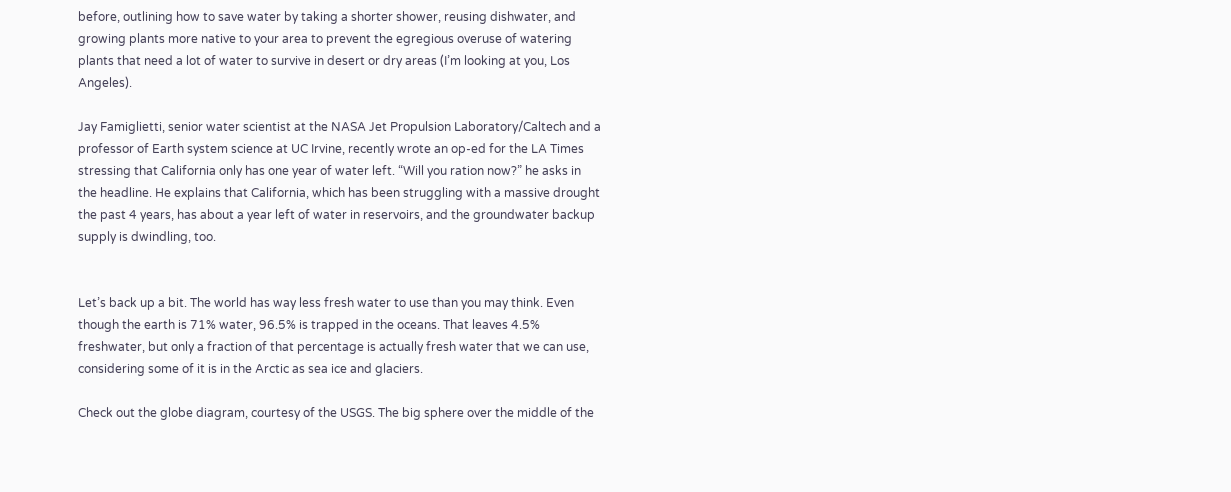before, outlining how to save water by taking a shorter shower, reusing dishwater, and growing plants more native to your area to prevent the egregious overuse of watering plants that need a lot of water to survive in desert or dry areas (I’m looking at you, Los Angeles).

Jay Famiglietti, senior water scientist at the NASA Jet Propulsion Laboratory/Caltech and a professor of Earth system science at UC Irvine, recently wrote an op-ed for the LA Times stressing that California only has one year of water left. “Will you ration now?” he asks in the headline. He explains that California, which has been struggling with a massive drought the past 4 years, has about a year left of water in reservoirs, and the groundwater backup supply is dwindling, too.


Let’s back up a bit. The world has way less fresh water to use than you may think. Even though the earth is 71% water, 96.5% is trapped in the oceans. That leaves 4.5% freshwater, but only a fraction of that percentage is actually fresh water that we can use, considering some of it is in the Arctic as sea ice and glaciers.

Check out the globe diagram, courtesy of the USGS. The big sphere over the middle of the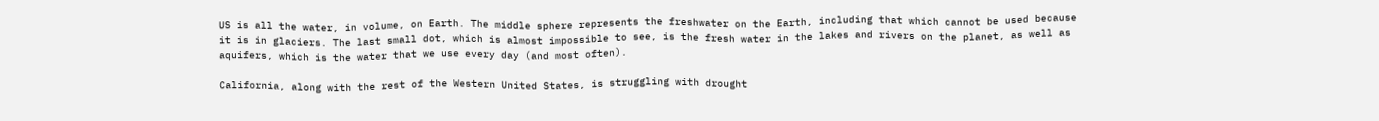US is all the water, in volume, on Earth. The middle sphere represents the freshwater on the Earth, including that which cannot be used because it is in glaciers. The last small dot, which is almost impossible to see, is the fresh water in the lakes and rivers on the planet, as well as aquifers, which is the water that we use every day (and most often).

California, along with the rest of the Western United States, is struggling with drought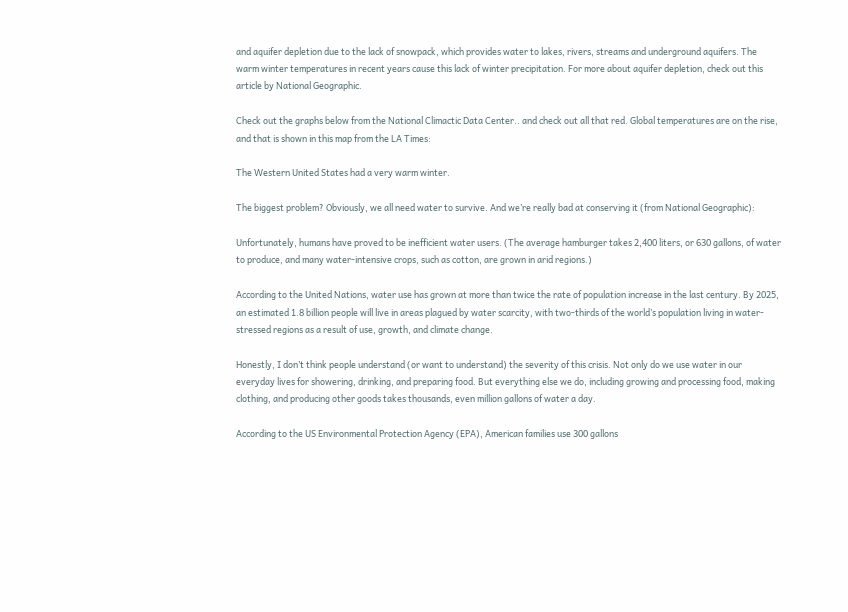and aquifer depletion due to the lack of snowpack, which provides water to lakes, rivers, streams and underground aquifers. The warm winter temperatures in recent years cause this lack of winter precipitation. For more about aquifer depletion, check out this article by National Geographic.

Check out the graphs below from the National Climactic Data Center.. and check out all that red. Global temperatures are on the rise, and that is shown in this map from the LA Times:

The Western United States had a very warm winter.

The biggest problem? Obviously, we all need water to survive. And we’re really bad at conserving it (from National Geographic):

Unfortunately, humans have proved to be inefficient water users. (The average hamburger takes 2,400 liters, or 630 gallons, of water to produce, and many water-intensive crops, such as cotton, are grown in arid regions.)

According to the United Nations, water use has grown at more than twice the rate of population increase in the last century. By 2025, an estimated 1.8 billion people will live in areas plagued by water scarcity, with two-thirds of the world’s population living in water-stressed regions as a result of use, growth, and climate change.

Honestly, I don’t think people understand (or want to understand) the severity of this crisis. Not only do we use water in our everyday lives for showering, drinking, and preparing food. But everything else we do, including growing and processing food, making clothing, and producing other goods takes thousands, even million gallons of water a day.

According to the US Environmental Protection Agency (EPA), American families use 300 gallons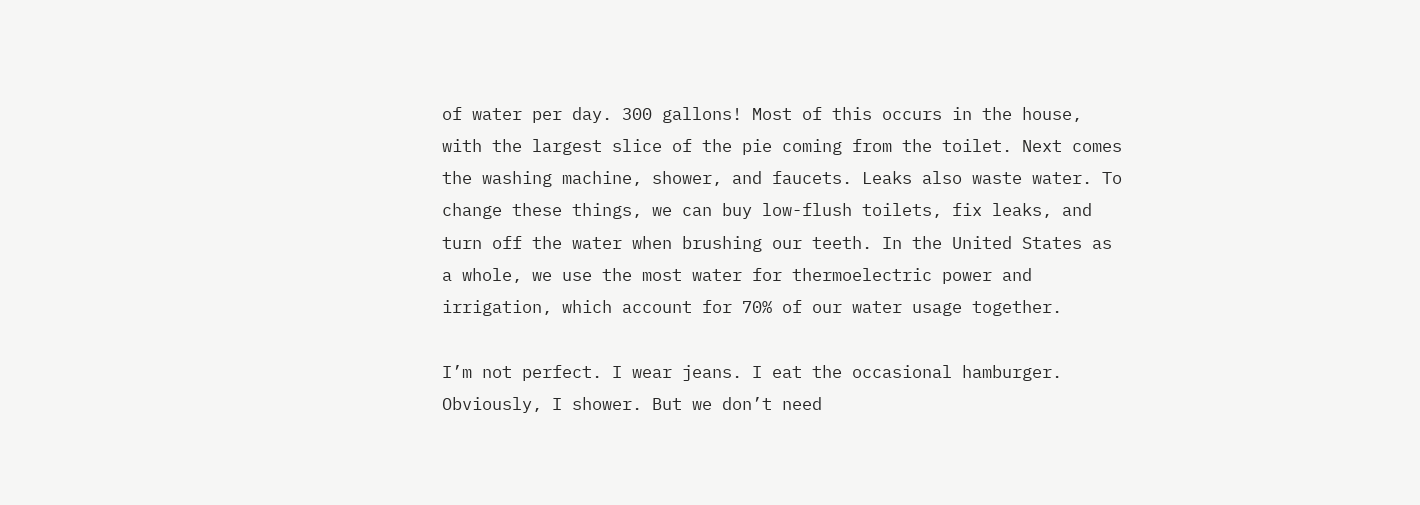of water per day. 300 gallons! Most of this occurs in the house, with the largest slice of the pie coming from the toilet. Next comes the washing machine, shower, and faucets. Leaks also waste water. To change these things, we can buy low-flush toilets, fix leaks, and turn off the water when brushing our teeth. In the United States as a whole, we use the most water for thermoelectric power and irrigation, which account for 70% of our water usage together.

I’m not perfect. I wear jeans. I eat the occasional hamburger. Obviously, I shower. But we don’t need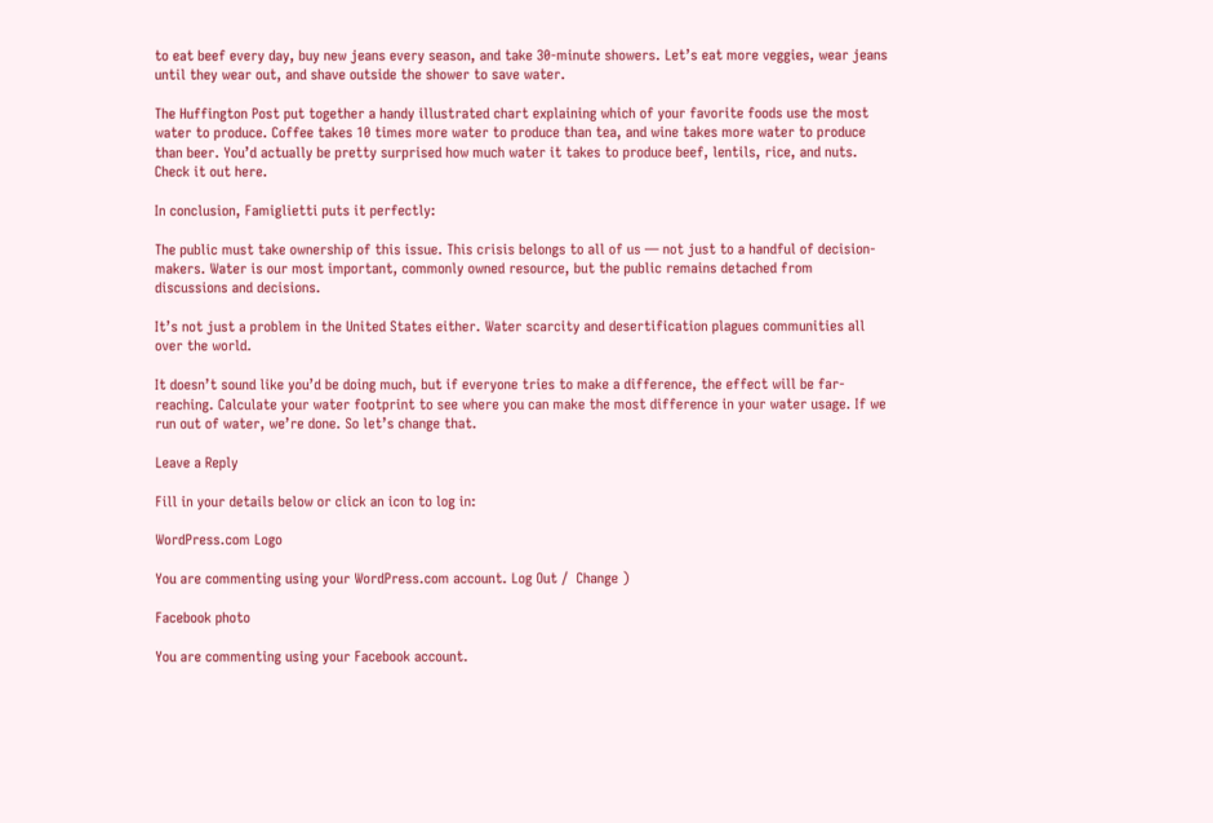to eat beef every day, buy new jeans every season, and take 30-minute showers. Let’s eat more veggies, wear jeans until they wear out, and shave outside the shower to save water.

The Huffington Post put together a handy illustrated chart explaining which of your favorite foods use the most water to produce. Coffee takes 10 times more water to produce than tea, and wine takes more water to produce than beer. You’d actually be pretty surprised how much water it takes to produce beef, lentils, rice, and nuts. Check it out here.

In conclusion, Famiglietti puts it perfectly:

The public must take ownership of this issue. This crisis belongs to all of us — not just to a handful of decision-makers. Water is our most important, commonly owned resource, but the public remains detached from discussions and decisions.

It’s not just a problem in the United States either. Water scarcity and desertification plagues communities all over the world.

It doesn’t sound like you’d be doing much, but if everyone tries to make a difference, the effect will be far-reaching. Calculate your water footprint to see where you can make the most difference in your water usage. If we run out of water, we’re done. So let’s change that.

Leave a Reply

Fill in your details below or click an icon to log in:

WordPress.com Logo

You are commenting using your WordPress.com account. Log Out /  Change )

Facebook photo

You are commenting using your Facebook account.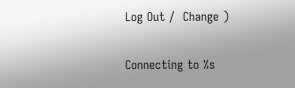Log Out /  Change )

Connecting to %s